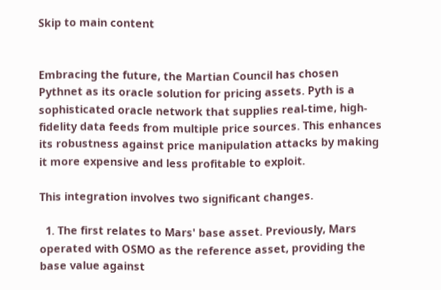Skip to main content


Embracing the future, the Martian Council has chosen Pythnet as its oracle solution for pricing assets. Pyth is a sophisticated oracle network that supplies real-time, high-fidelity data feeds from multiple price sources. This enhances its robustness against price manipulation attacks by making it more expensive and less profitable to exploit.

This integration involves two significant changes.

  1. The first relates to Mars' base asset. Previously, Mars operated with OSMO as the reference asset, providing the base value against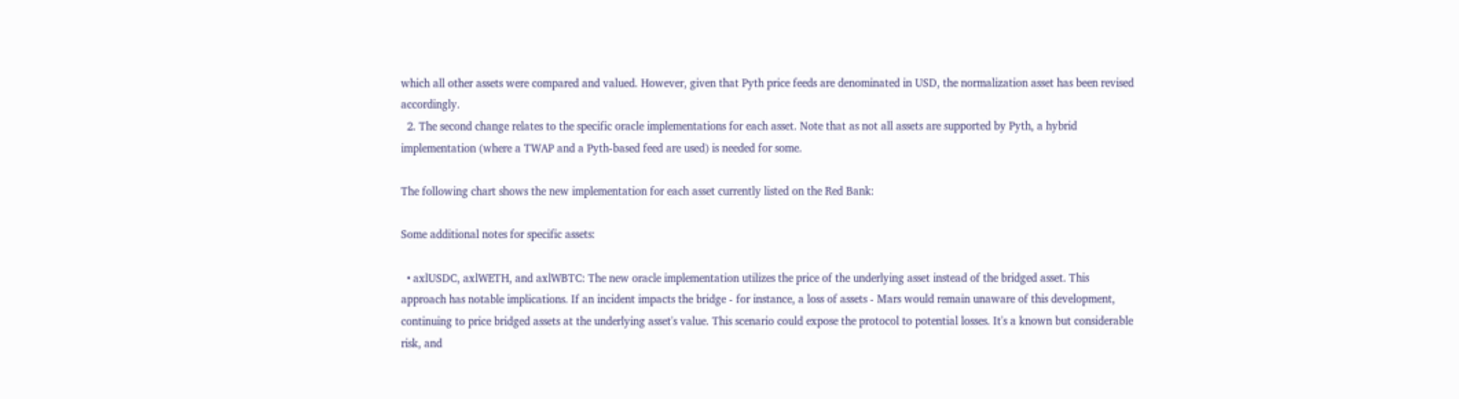which all other assets were compared and valued. However, given that Pyth price feeds are denominated in USD, the normalization asset has been revised accordingly.
  2. The second change relates to the specific oracle implementations for each asset. Note that as not all assets are supported by Pyth, a hybrid implementation (where a TWAP and a Pyth-based feed are used) is needed for some.

The following chart shows the new implementation for each asset currently listed on the Red Bank:

Some additional notes for specific assets:

  • axlUSDC, axlWETH, and axlWBTC: The new oracle implementation utilizes the price of the underlying asset instead of the bridged asset. This approach has notable implications. If an incident impacts the bridge - for instance, a loss of assets - Mars would remain unaware of this development, continuing to price bridged assets at the underlying asset's value. This scenario could expose the protocol to potential losses. It's a known but considerable risk, and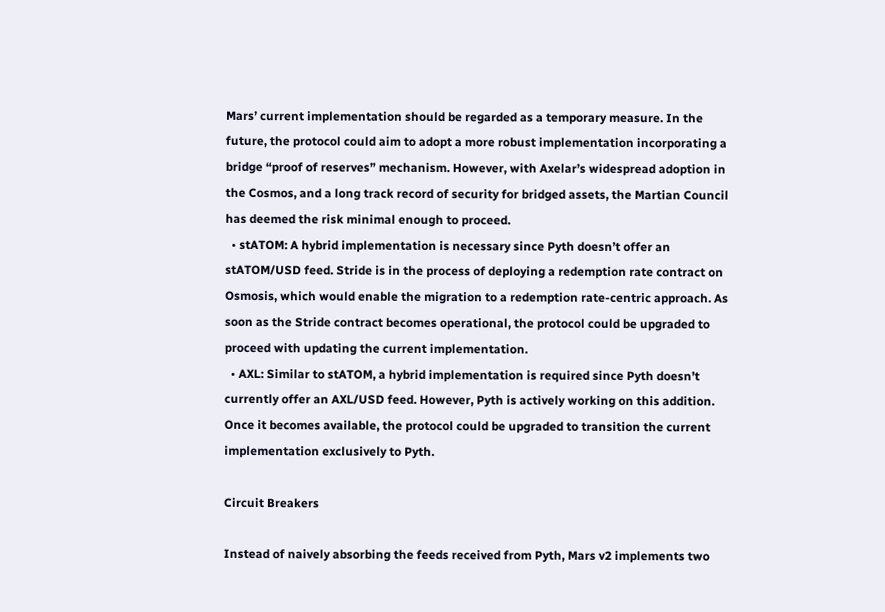Mars’ current implementation should be regarded as a temporary measure. In the future, the protocol could aim to adopt a more robust implementation incorporating a bridge “proof of reserves” mechanism. However, with Axelar’s widespread adoption in the Cosmos, and a long track record of security for bridged assets, the Martian Council has deemed the risk minimal enough to proceed.
  • stATOM: A hybrid implementation is necessary since Pyth doesn’t offer an stATOM/USD feed. Stride is in the process of deploying a redemption rate contract on Osmosis, which would enable the migration to a redemption rate-centric approach. As soon as the Stride contract becomes operational, the protocol could be upgraded to proceed with updating the current implementation.
  • AXL: Similar to stATOM, a hybrid implementation is required since Pyth doesn’t currently offer an AXL/USD feed. However, Pyth is actively working on this addition. Once it becomes available, the protocol could be upgraded to transition the current implementation exclusively to Pyth.

Circuit Breakers

Instead of naively absorbing the feeds received from Pyth, Mars v2 implements two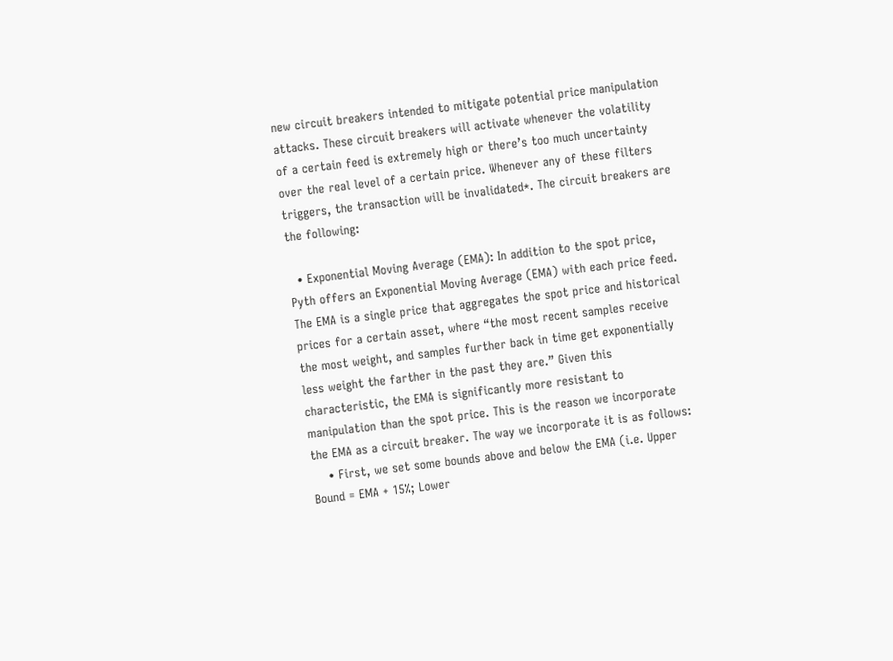new circuit breakers intended to mitigate potential price manipulation attacks. These circuit breakers will activate whenever the volatility of a certain feed is extremely high or there’s too much uncertainty over the real level of a certain price. Whenever any of these filters triggers, the transaction will be invalidated*. The circuit breakers are the following:

  • Exponential Moving Average (EMA): In addition to the spot price, Pyth offers an Exponential Moving Average (EMA) with each price feed. The EMA is a single price that aggregates the spot price and historical prices for a certain asset, where “the most recent samples receive the most weight, and samples further back in time get exponentially less weight the farther in the past they are.” Given this characteristic, the EMA is significantly more resistant to manipulation than the spot price. This is the reason we incorporate the EMA as a circuit breaker. The way we incorporate it is as follows:
    • First, we set some bounds above and below the EMA (i.e. Upper Bound = EMA + 15%; Lower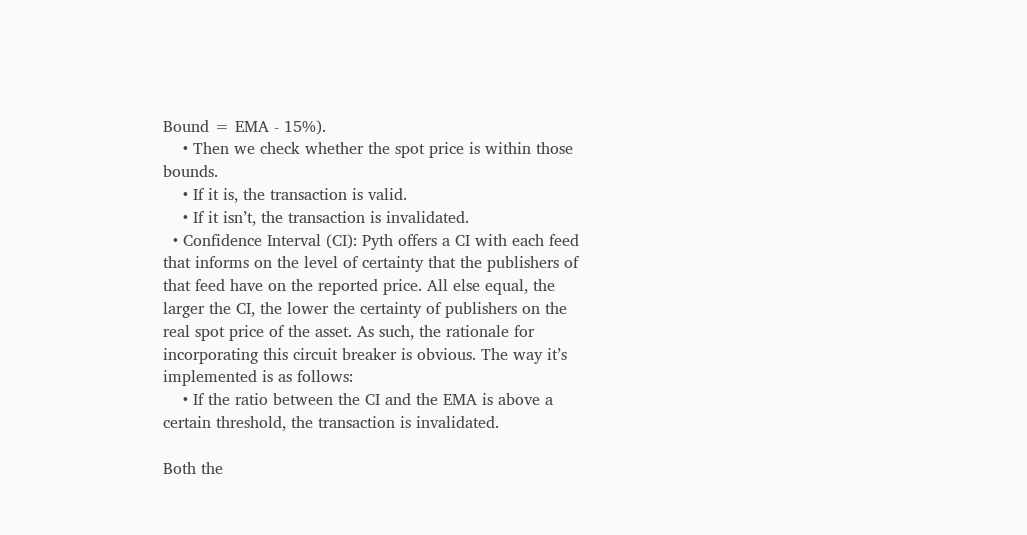Bound = EMA - 15%).
    • Then we check whether the spot price is within those bounds.
    • If it is, the transaction is valid.
    • If it isn’t, the transaction is invalidated.
  • Confidence Interval (CI): Pyth offers a CI with each feed that informs on the level of certainty that the publishers of that feed have on the reported price. All else equal, the larger the CI, the lower the certainty of publishers on the real spot price of the asset. As such, the rationale for incorporating this circuit breaker is obvious. The way it’s implemented is as follows:
    • If the ratio between the CI and the EMA is above a certain threshold, the transaction is invalidated.

Both the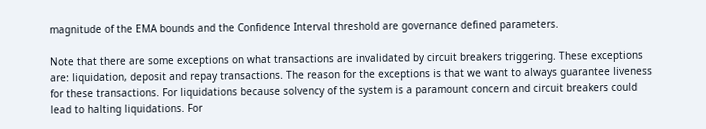magnitude of the EMA bounds and the Confidence Interval threshold are governance defined parameters.

Note that there are some exceptions on what transactions are invalidated by circuit breakers triggering. These exceptions are: liquidation, deposit and repay transactions. The reason for the exceptions is that we want to always guarantee liveness for these transactions. For liquidations because solvency of the system is a paramount concern and circuit breakers could lead to halting liquidations. For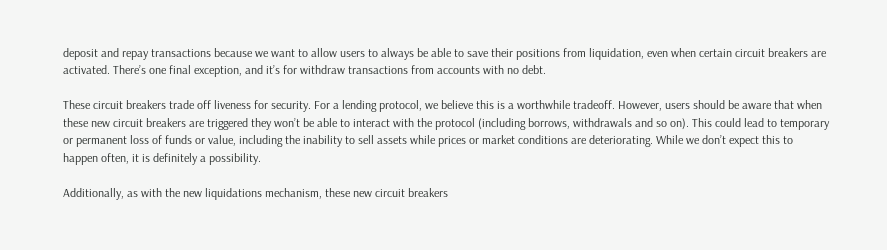deposit and repay transactions because we want to allow users to always be able to save their positions from liquidation, even when certain circuit breakers are activated. There’s one final exception, and it’s for withdraw transactions from accounts with no debt.

These circuit breakers trade off liveness for security. For a lending protocol, we believe this is a worthwhile tradeoff. However, users should be aware that when these new circuit breakers are triggered they won’t be able to interact with the protocol (including borrows, withdrawals and so on). This could lead to temporary or permanent loss of funds or value, including the inability to sell assets while prices or market conditions are deteriorating. While we don’t expect this to happen often, it is definitely a possibility.

Additionally, as with the new liquidations mechanism, these new circuit breakers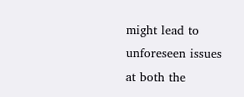might lead to unforeseen issues at both the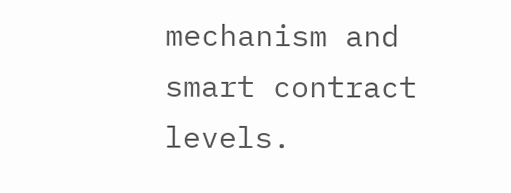mechanism and smart contract levels.